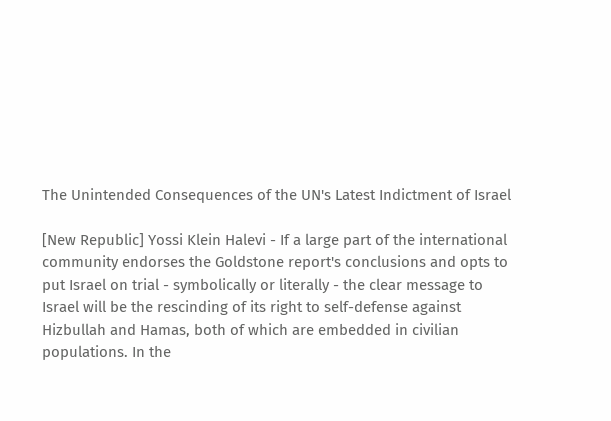The Unintended Consequences of the UN's Latest Indictment of Israel

[New Republic] Yossi Klein Halevi - If a large part of the international community endorses the Goldstone report's conclusions and opts to put Israel on trial - symbolically or literally - the clear message to Israel will be the rescinding of its right to self-defense against Hizbullah and Hamas, both of which are embedded in civilian populations. In the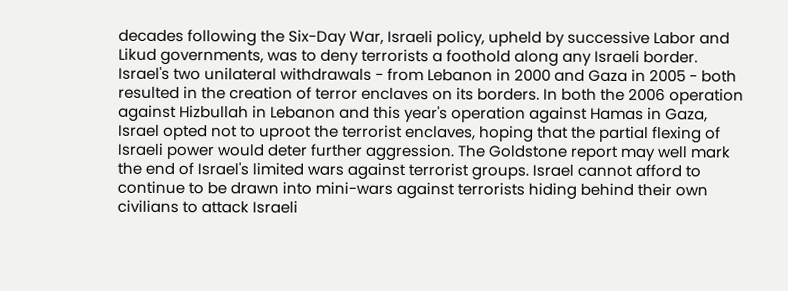decades following the Six-Day War, Israeli policy, upheld by successive Labor and Likud governments, was to deny terrorists a foothold along any Israeli border. Israel's two unilateral withdrawals - from Lebanon in 2000 and Gaza in 2005 - both resulted in the creation of terror enclaves on its borders. In both the 2006 operation against Hizbullah in Lebanon and this year's operation against Hamas in Gaza, Israel opted not to uproot the terrorist enclaves, hoping that the partial flexing of Israeli power would deter further aggression. The Goldstone report may well mark the end of Israel's limited wars against terrorist groups. Israel cannot afford to continue to be drawn into mini-wars against terrorists hiding behind their own civilians to attack Israeli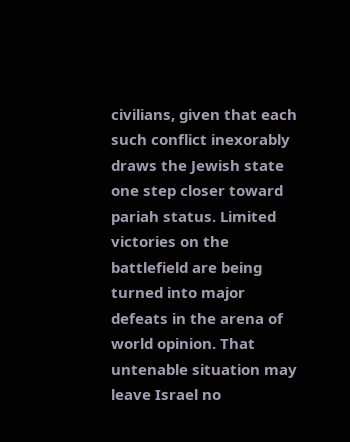civilians, given that each such conflict inexorably draws the Jewish state one step closer toward pariah status. Limited victories on the battlefield are being turned into major defeats in the arena of world opinion. That untenable situation may leave Israel no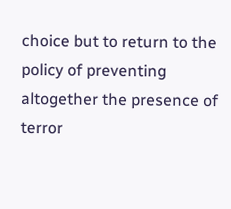choice but to return to the policy of preventing altogether the presence of terror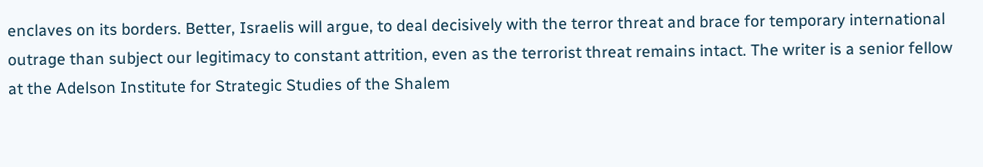enclaves on its borders. Better, Israelis will argue, to deal decisively with the terror threat and brace for temporary international outrage than subject our legitimacy to constant attrition, even as the terrorist threat remains intact. The writer is a senior fellow at the Adelson Institute for Strategic Studies of the Shalem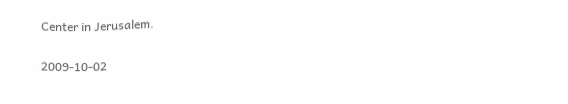Center in Jerusalem.

2009-10-02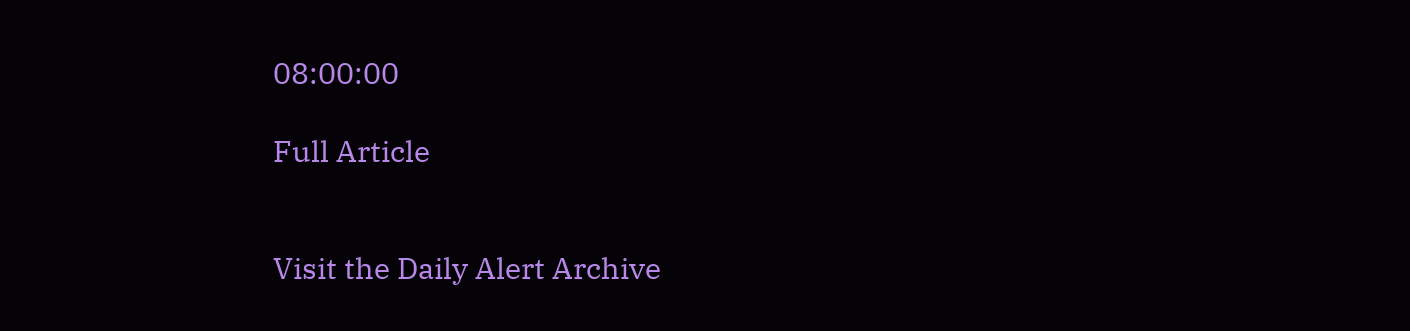08:00:00

Full Article


Visit the Daily Alert Archive